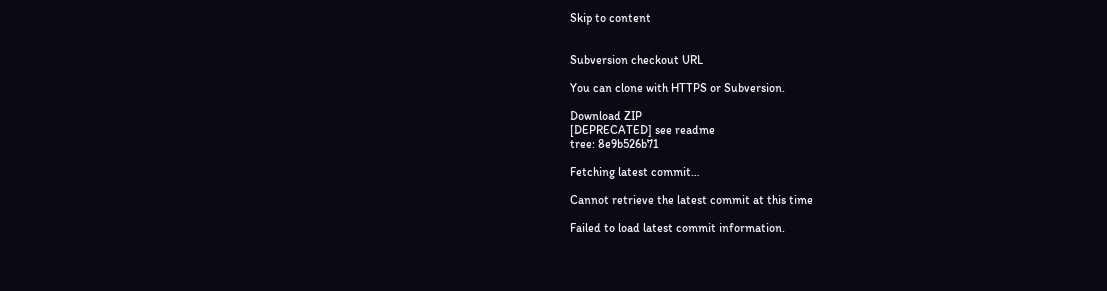Skip to content


Subversion checkout URL

You can clone with HTTPS or Subversion.

Download ZIP
[DEPRECATED] see readme
tree: 8e9b526b71

Fetching latest commit…

Cannot retrieve the latest commit at this time

Failed to load latest commit information.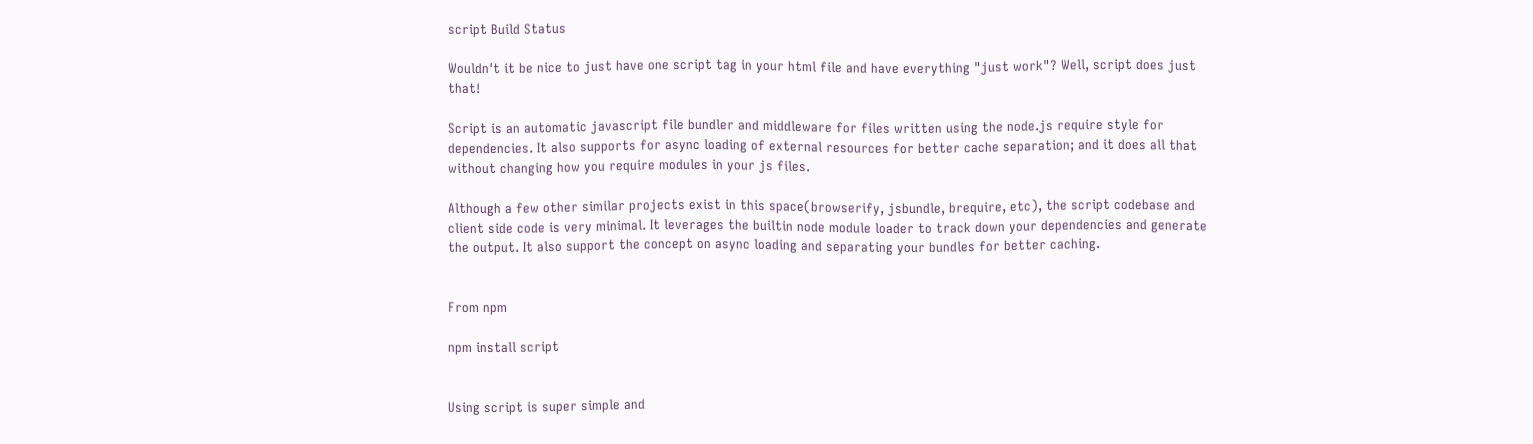script Build Status

Wouldn't it be nice to just have one script tag in your html file and have everything "just work"? Well, script does just that!

Script is an automatic javascript file bundler and middleware for files written using the node.js require style for dependencies. It also supports for async loading of external resources for better cache separation; and it does all that without changing how you require modules in your js files.

Although a few other similar projects exist in this space(browserify, jsbundle, brequire, etc), the script codebase and client side code is very minimal. It leverages the builtin node module loader to track down your dependencies and generate the output. It also support the concept on async loading and separating your bundles for better caching.


From npm

npm install script


Using script is super simple and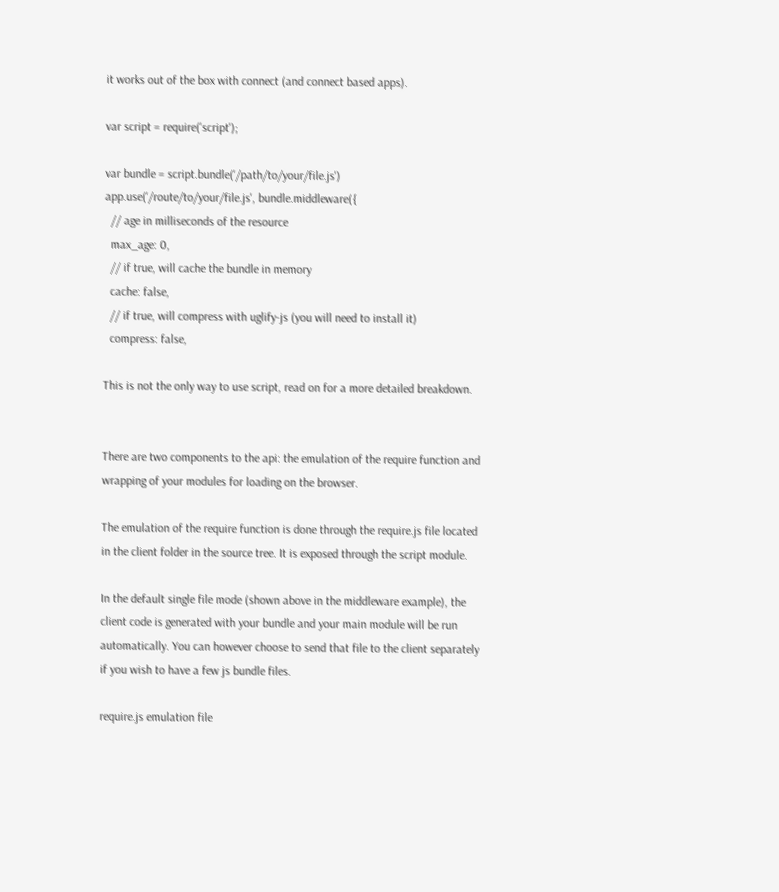it works out of the box with connect (and connect based apps).

var script = require('script');

var bundle = script.bundle('/path/to/your/file.js')
app.use('/route/to/your/file.js', bundle.middleware({
  // age in milliseconds of the resource
  max_age: 0,
  // if true, will cache the bundle in memory
  cache: false,
  // if true, will compress with uglify-js (you will need to install it)
  compress: false,

This is not the only way to use script, read on for a more detailed breakdown.


There are two components to the api: the emulation of the require function and wrapping of your modules for loading on the browser.

The emulation of the require function is done through the require.js file located in the client folder in the source tree. It is exposed through the script module.

In the default single file mode (shown above in the middleware example), the client code is generated with your bundle and your main module will be run automatically. You can however choose to send that file to the client separately if you wish to have a few js bundle files.

require.js emulation file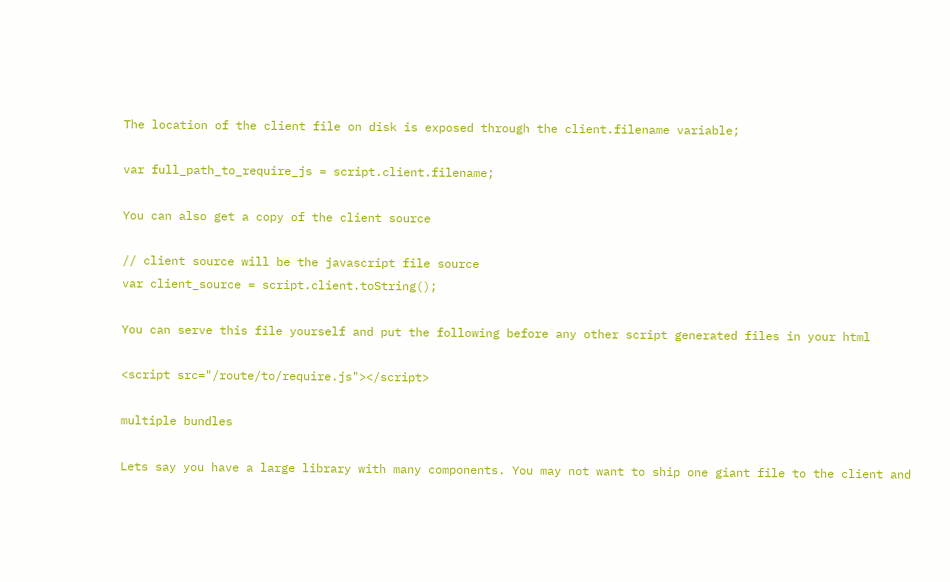The location of the client file on disk is exposed through the client.filename variable;

var full_path_to_require_js = script.client.filename;

You can also get a copy of the client source

// client source will be the javascript file source
var client_source = script.client.toString();

You can serve this file yourself and put the following before any other script generated files in your html

<script src="/route/to/require.js"></script>

multiple bundles

Lets say you have a large library with many components. You may not want to ship one giant file to the client and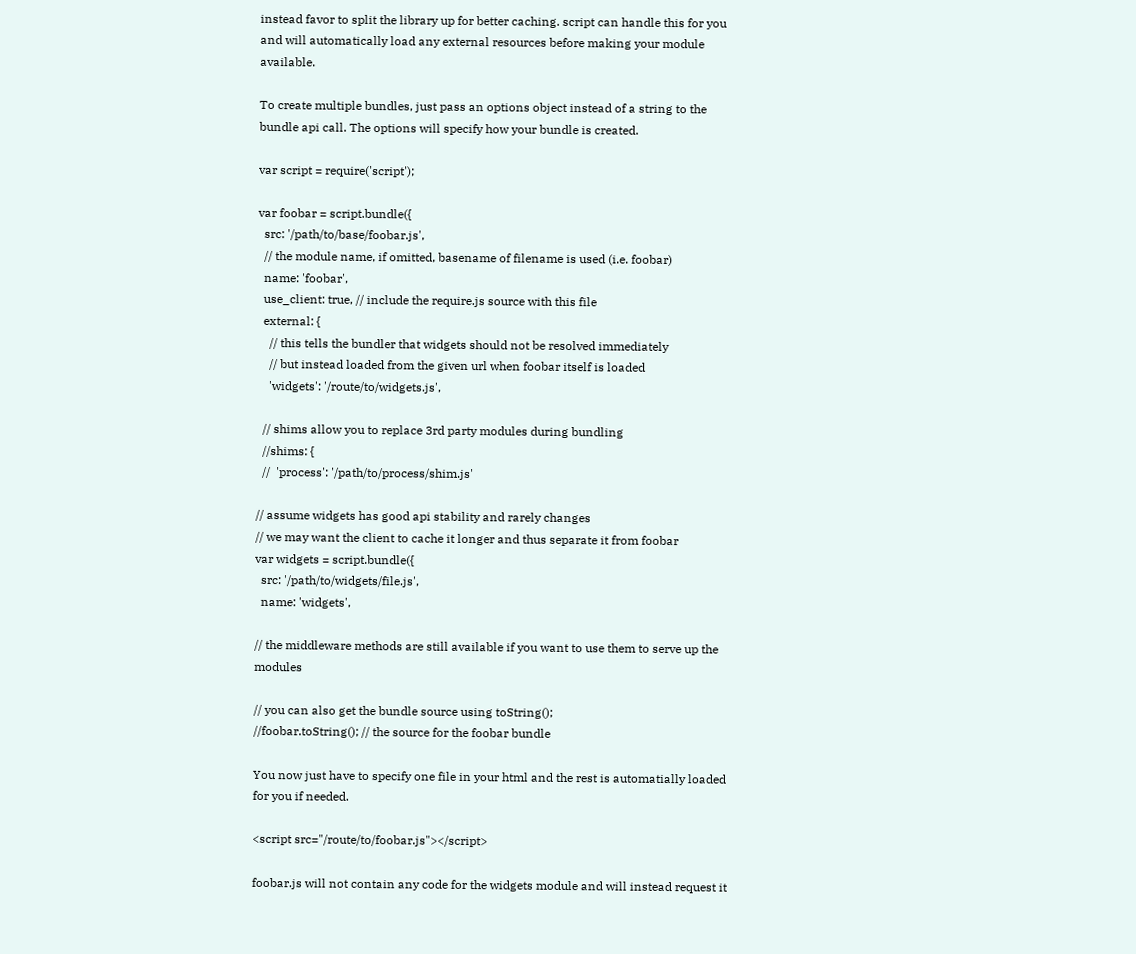instead favor to split the library up for better caching. script can handle this for you and will automatically load any external resources before making your module available.

To create multiple bundles, just pass an options object instead of a string to the bundle api call. The options will specify how your bundle is created.

var script = require('script');

var foobar = script.bundle({
  src: '/path/to/base/foobar.js',
  // the module name, if omitted, basename of filename is used (i.e. foobar)
  name: 'foobar',
  use_client: true, // include the require.js source with this file
  external: {
    // this tells the bundler that widgets should not be resolved immediately
    // but instead loaded from the given url when foobar itself is loaded
    'widgets': '/route/to/widgets.js',

  // shims allow you to replace 3rd party modules during bundling
  //shims: {
  //  'process': '/path/to/process/shim.js'

// assume widgets has good api stability and rarely changes
// we may want the client to cache it longer and thus separate it from foobar
var widgets = script.bundle({
  src: '/path/to/widgets/file.js',
  name: 'widgets',

// the middleware methods are still available if you want to use them to serve up the modules

// you can also get the bundle source using toString();
//foobar.toString(); // the source for the foobar bundle

You now just have to specify one file in your html and the rest is automatially loaded for you if needed.

<script src="/route/to/foobar.js"></script>

foobar.js will not contain any code for the widgets module and will instead request it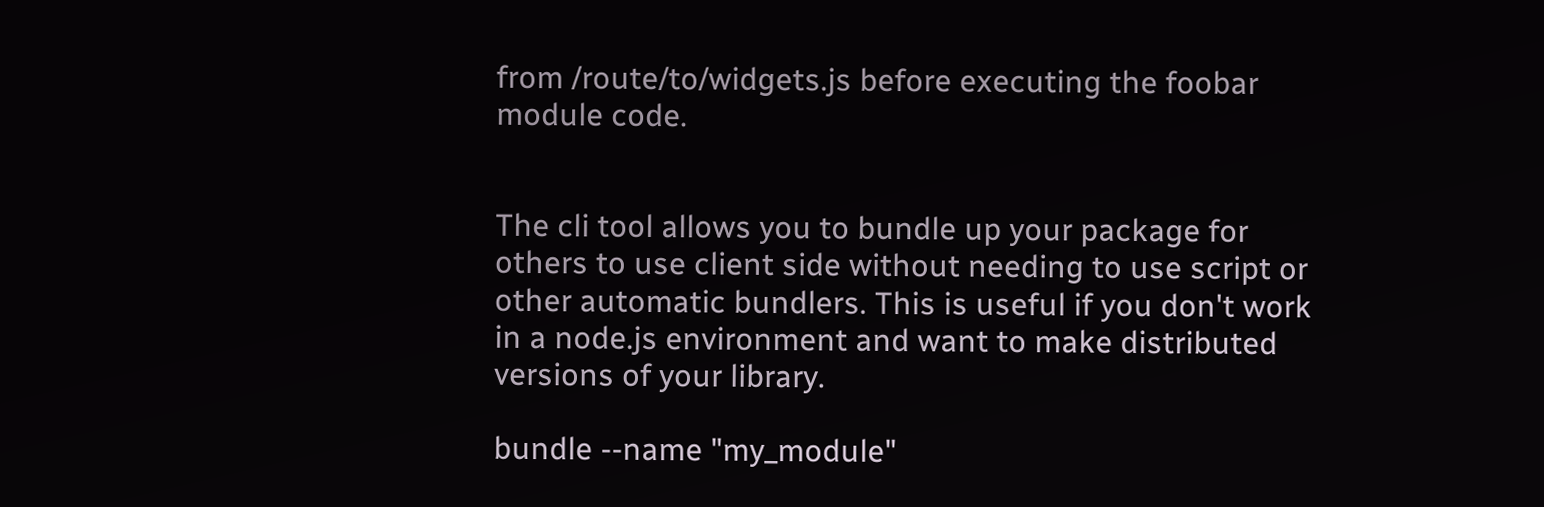from /route/to/widgets.js before executing the foobar module code.


The cli tool allows you to bundle up your package for others to use client side without needing to use script or other automatic bundlers. This is useful if you don't work in a node.js environment and want to make distributed versions of your library.

bundle --name "my_module"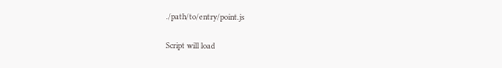./path/to/entry/point.js

Script will load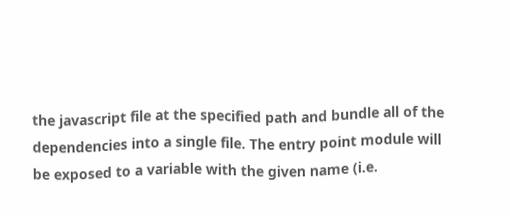the javascript file at the specified path and bundle all of the dependencies into a single file. The entry point module will be exposed to a variable with the given name (i.e.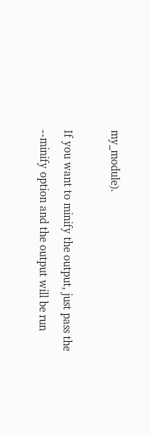my_module).

If you want to minify the output, just pass the --minify option and the output will be run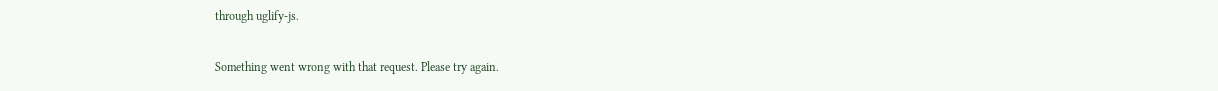through uglify-js.

Something went wrong with that request. Please try again.